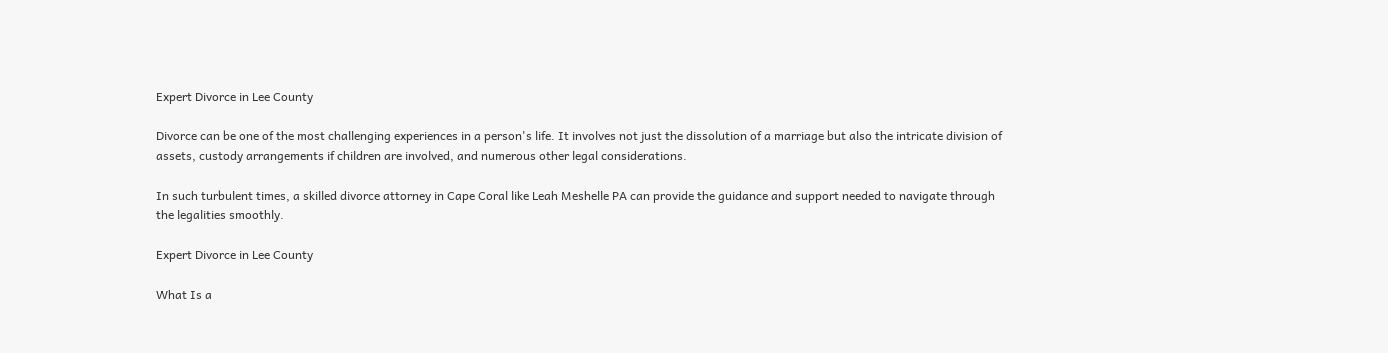Expert Divorce in Lee County

Divorce can be one of the most challenging experiences in a person's life. It involves not just the dissolution of a marriage but also the intricate division of assets, custody arrangements if children are involved, and numerous other legal considerations.

In such turbulent times, a skilled divorce attorney in Cape Coral like Leah Meshelle PA can provide the guidance and support needed to navigate through the legalities smoothly.

Expert Divorce in Lee County

What Is a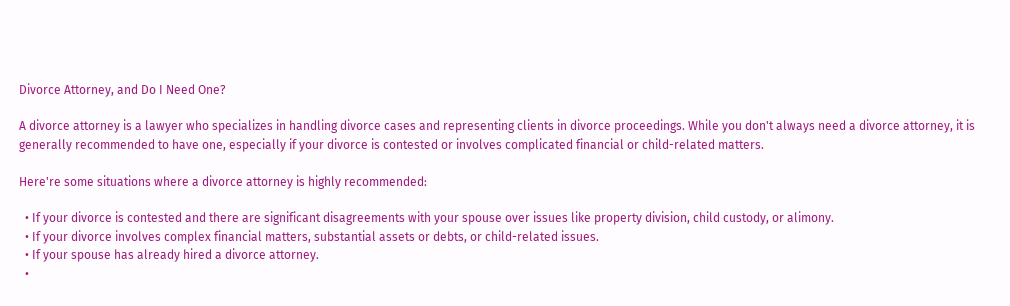Divorce Attorney, and Do I Need One?

A divorce attorney is a lawyer who specializes in handling divorce cases and representing clients in divorce proceedings. While you don't always need a divorce attorney, it is generally recommended to have one, especially if your divorce is contested or involves complicated financial or child-related matters.

Here're some situations where a divorce attorney is highly recommended:

  • If your divorce is contested and there are significant disagreements with your spouse over issues like property division, child custody, or alimony.
  • If your divorce involves complex financial matters, substantial assets or debts, or child-related issues.
  • If your spouse has already hired a divorce attorney.
  •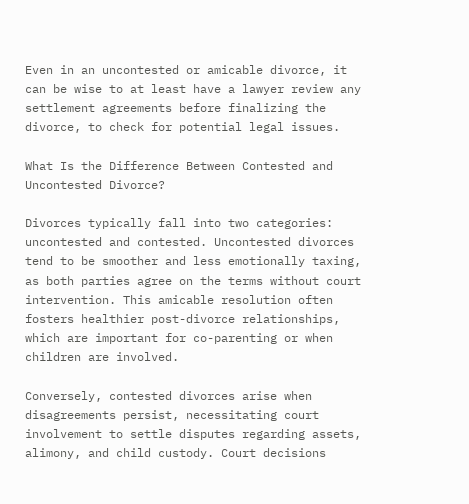Even in an uncontested or amicable divorce, it can be wise to at least have a lawyer review any settlement agreements before finalizing the divorce, to check for potential legal issues.

What Is the Difference Between Contested and Uncontested Divorce?

Divorces typically fall into two categories: uncontested and contested. Uncontested divorces tend to be smoother and less emotionally taxing, as both parties agree on the terms without court intervention. This amicable resolution often fosters healthier post-divorce relationships, which are important for co-parenting or when children are involved.

Conversely, contested divorces arise when disagreements persist, necessitating court involvement to settle disputes regarding assets, alimony, and child custody. Court decisions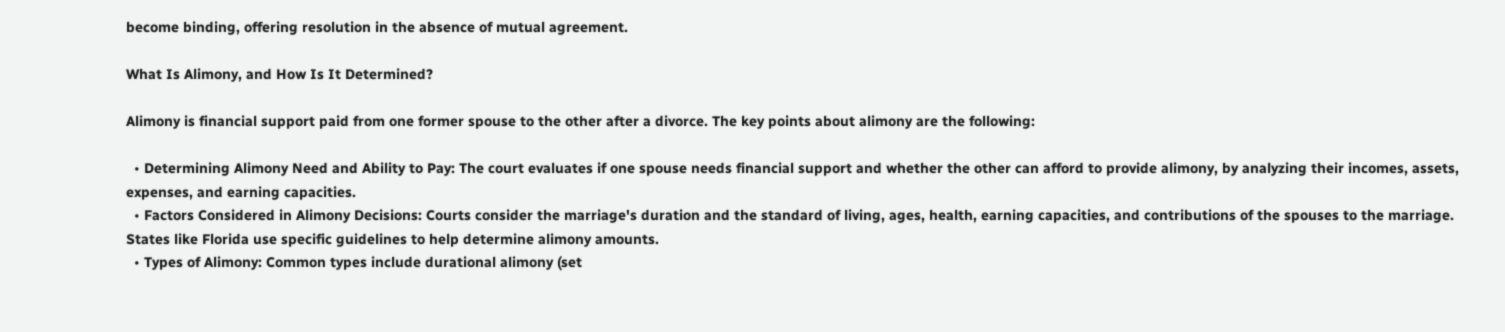become binding, offering resolution in the absence of mutual agreement.

What Is Alimony, and How Is It Determined?

Alimony is financial support paid from one former spouse to the other after a divorce. The key points about alimony are the following:

  • Determining Alimony Need and Ability to Pay: The court evaluates if one spouse needs financial support and whether the other can afford to provide alimony, by analyzing their incomes, assets, expenses, and earning capacities.
  • Factors Considered in Alimony Decisions: Courts consider the marriage's duration and the standard of living, ages, health, earning capacities, and contributions of the spouses to the marriage. States like Florida use specific guidelines to help determine alimony amounts.
  • Types of Alimony: Common types include durational alimony (set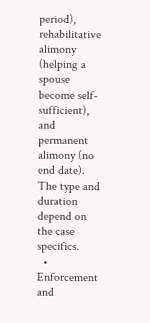period), rehabilitative alimony (helping a spouse become self-sufficient), and permanent alimony (no end date). The type and duration depend on the case specifics.
  • Enforcement and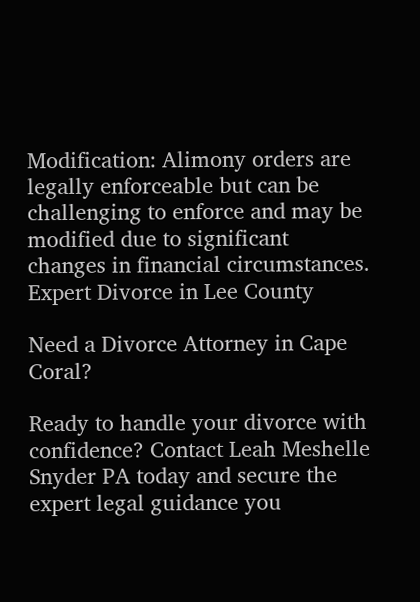Modification: Alimony orders are legally enforceable but can be challenging to enforce and may be modified due to significant changes in financial circumstances.
Expert Divorce in Lee County

Need a Divorce Attorney in Cape Coral?

Ready to handle your divorce with confidence? Contact Leah Meshelle Snyder PA today and secure the expert legal guidance you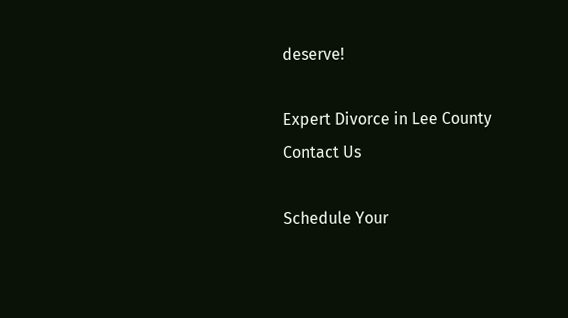deserve!

Expert Divorce in Lee County
Contact Us

Schedule Your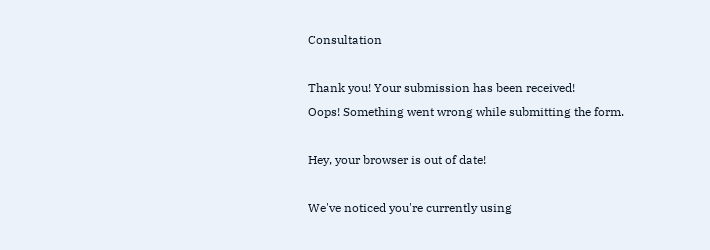Consultation

Thank you! Your submission has been received!
Oops! Something went wrong while submitting the form.

Hey, your browser is out of date!

We've noticed you're currently using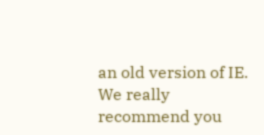an old version of IE.
We really recommend you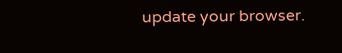update your browser.